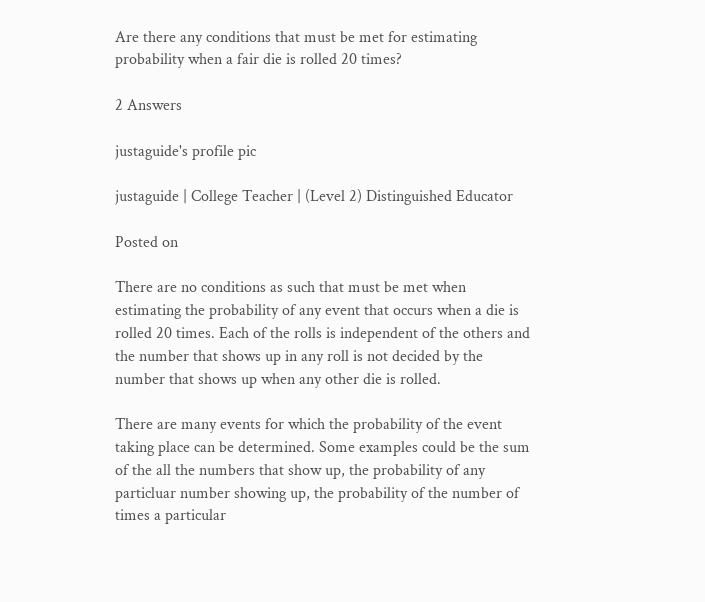Are there any conditions that must be met for estimating probability when a fair die is rolled 20 times?

2 Answers

justaguide's profile pic

justaguide | College Teacher | (Level 2) Distinguished Educator

Posted on

There are no conditions as such that must be met when estimating the probability of any event that occurs when a die is rolled 20 times. Each of the rolls is independent of the others and the number that shows up in any roll is not decided by the number that shows up when any other die is rolled.

There are many events for which the probability of the event taking place can be determined. Some examples could be the sum of the all the numbers that show up, the probability of any particluar number showing up, the probability of the number of times a particular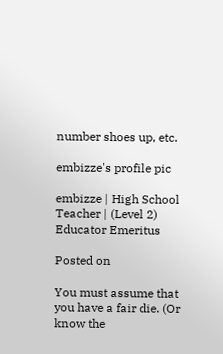number shoes up, etc.

embizze's profile pic

embizze | High School Teacher | (Level 2) Educator Emeritus

Posted on

You must assume that you have a fair die. (Or know the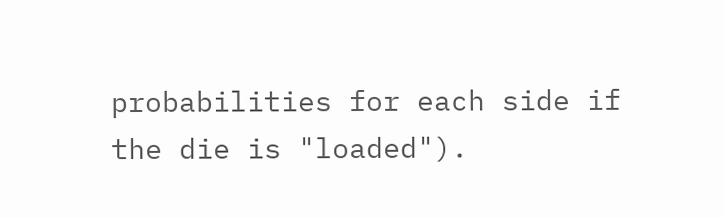probabilities for each side if the die is "loaded").